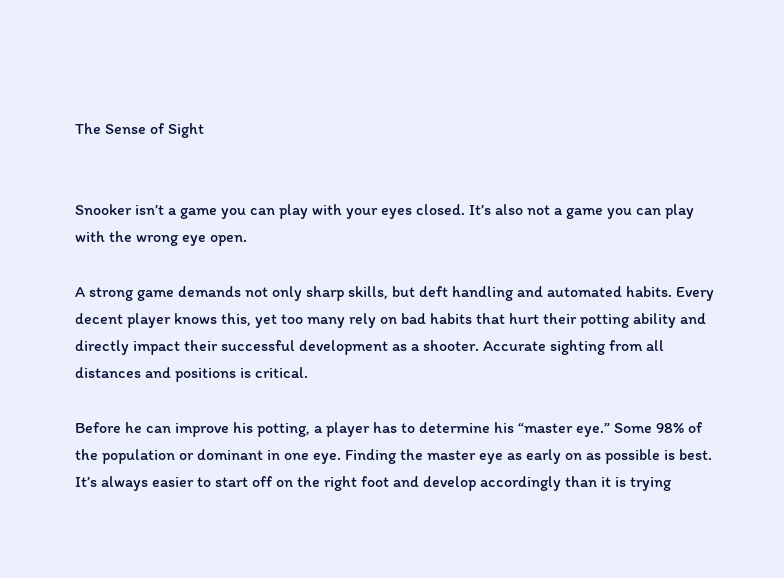The Sense of Sight


Snooker isn’t a game you can play with your eyes closed. It’s also not a game you can play with the wrong eye open.

A strong game demands not only sharp skills, but deft handling and automated habits. Every decent player knows this, yet too many rely on bad habits that hurt their potting ability and directly impact their successful development as a shooter. Accurate sighting from all distances and positions is critical.

Before he can improve his potting, a player has to determine his “master eye.” Some 98% of the population or dominant in one eye. Finding the master eye as early on as possible is best. It’s always easier to start off on the right foot and develop accordingly than it is trying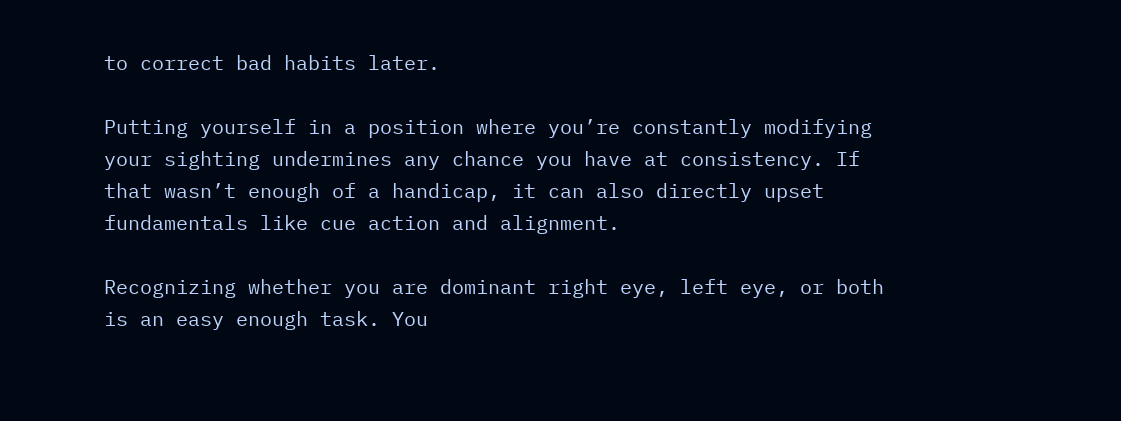to correct bad habits later.

Putting yourself in a position where you’re constantly modifying your sighting undermines any chance you have at consistency. If that wasn’t enough of a handicap, it can also directly upset fundamentals like cue action and alignment.

Recognizing whether you are dominant right eye, left eye, or both is an easy enough task. You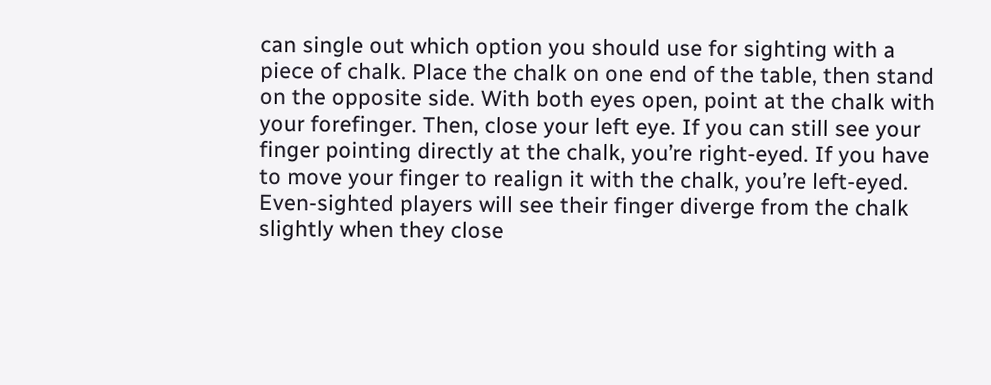can single out which option you should use for sighting with a piece of chalk. Place the chalk on one end of the table, then stand on the opposite side. With both eyes open, point at the chalk with your forefinger. Then, close your left eye. If you can still see your finger pointing directly at the chalk, you’re right-eyed. If you have to move your finger to realign it with the chalk, you’re left-eyed. Even-sighted players will see their finger diverge from the chalk slightly when they close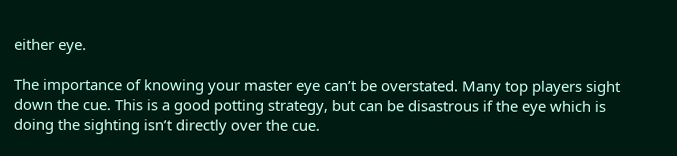either eye.

The importance of knowing your master eye can’t be overstated. Many top players sight down the cue. This is a good potting strategy, but can be disastrous if the eye which is doing the sighting isn’t directly over the cue.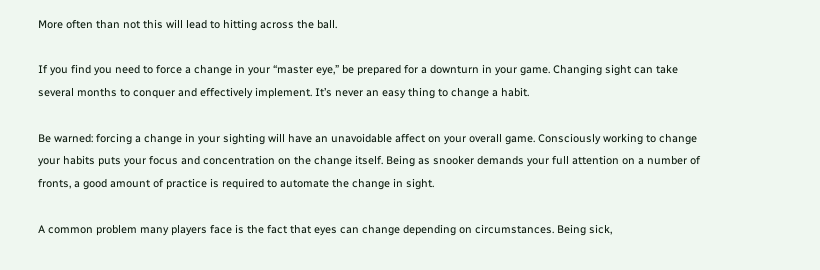More often than not this will lead to hitting across the ball.

If you find you need to force a change in your “master eye,” be prepared for a downturn in your game. Changing sight can take several months to conquer and effectively implement. It’s never an easy thing to change a habit.

Be warned: forcing a change in your sighting will have an unavoidable affect on your overall game. Consciously working to change your habits puts your focus and concentration on the change itself. Being as snooker demands your full attention on a number of fronts, a good amount of practice is required to automate the change in sight.

A common problem many players face is the fact that eyes can change depending on circumstances. Being sick,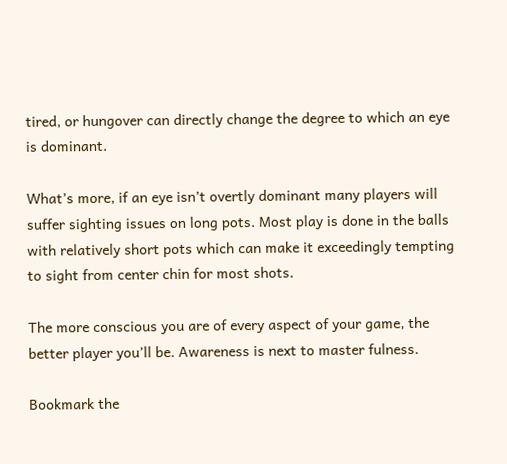tired, or hungover can directly change the degree to which an eye is dominant.

What’s more, if an eye isn’t overtly dominant many players will suffer sighting issues on long pots. Most play is done in the balls with relatively short pots which can make it exceedingly tempting to sight from center chin for most shots.

The more conscious you are of every aspect of your game, the better player you’ll be. Awareness is next to master fulness.

Bookmark the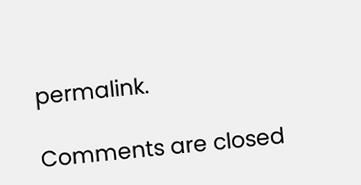permalink.

Comments are closed